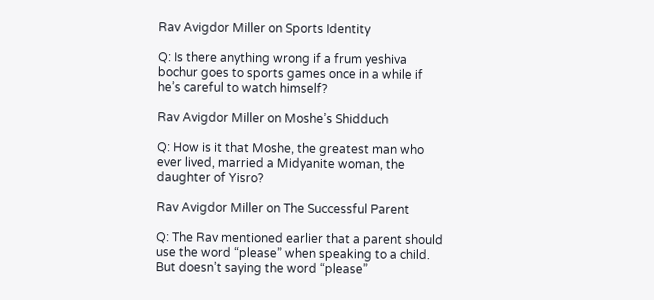Rav Avigdor Miller on Sports Identity

Q: Is there anything wrong if a frum yeshiva bochur goes to sports games once in a while if he’s careful to watch himself?

Rav Avigdor Miller on Moshe’s Shidduch

Q: How is it that Moshe, the greatest man who ever lived, married a Midyanite woman, the daughter of Yisro?

Rav Avigdor Miller on The Successful Parent

Q: The Rav mentioned earlier that a parent should use the word “please” when speaking to a child. But doesn’t saying the word “please”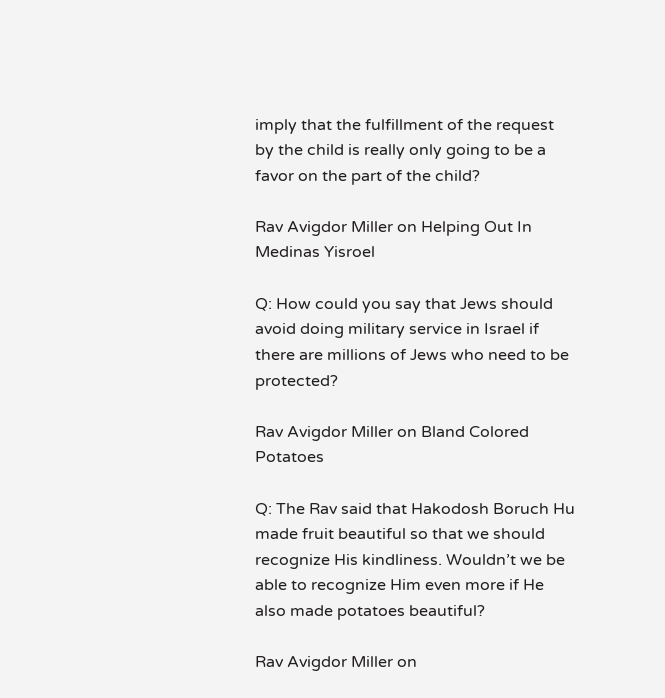imply that the fulfillment of the request by the child is really only going to be a favor on the part of the child?

Rav Avigdor Miller on Helping Out In Medinas Yisroel

Q: How could you say that Jews should avoid doing military service in Israel if there are millions of Jews who need to be protected?

Rav Avigdor Miller on Bland Colored Potatoes

Q: The Rav said that Hakodosh Boruch Hu made fruit beautiful so that we should recognize His kindliness. Wouldn’t we be able to recognize Him even more if He also made potatoes beautiful?

Rav Avigdor Miller on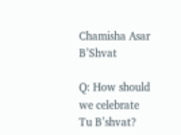Chamisha Asar B’Shvat

Q: How should we celebrate Tu B’shvat?